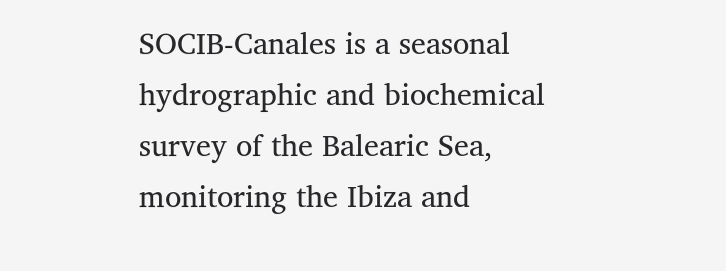SOCIB-Canales is a seasonal hydrographic and biochemical survey of the Balearic Sea, monitoring the Ibiza and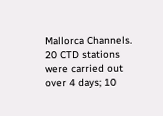Mallorca Channels. 20 CTD stations were carried out over 4 days; 10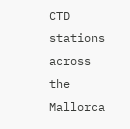CTD stations across the Mallorca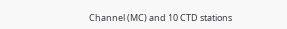Channel (MC) and 10 CTD stations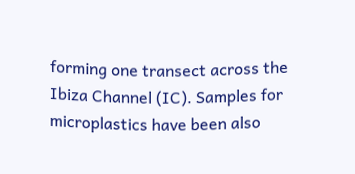forming one transect across the Ibiza Channel (IC). Samples for microplastics have been also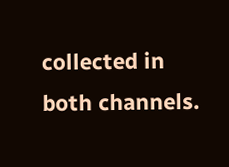collected in both channels.